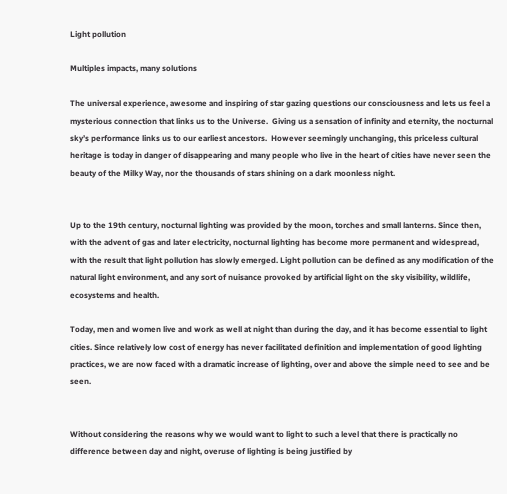Light pollution

Multiples impacts, many solutions

The universal experience, awesome and inspiring of star gazing questions our consciousness and lets us feel a mysterious connection that links us to the Universe.  Giving us a sensation of infinity and eternity, the nocturnal sky’s performance links us to our earliest ancestors.  However seemingly unchanging, this priceless cultural heritage is today in danger of disappearing and many people who live in the heart of cities have never seen the beauty of the Milky Way, nor the thousands of stars shining on a dark moonless night.


Up to the 19th century, nocturnal lighting was provided by the moon, torches and small lanterns. Since then, with the advent of gas and later electricity, nocturnal lighting has become more permanent and widespread, with the result that light pollution has slowly emerged. Light pollution can be defined as any modification of the natural light environment, and any sort of nuisance provoked by artificial light on the sky visibility, wildlife, ecosystems and health.

Today, men and women live and work as well at night than during the day, and it has become essential to light cities. Since relatively low cost of energy has never facilitated definition and implementation of good lighting practices, we are now faced with a dramatic increase of lighting, over and above the simple need to see and be seen.


Without considering the reasons why we would want to light to such a level that there is practically no difference between day and night, overuse of lighting is being justified by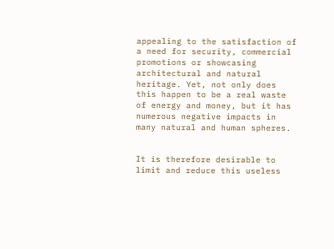appealing to the satisfaction of a need for security, commercial promotions or showcasing architectural and natural heritage. Yet, not only does this happen to be a real waste of energy and money, but it has numerous negative impacts in many natural and human spheres.


It is therefore desirable to limit and reduce this useless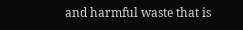and harmful waste that is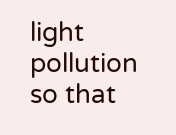light pollution so that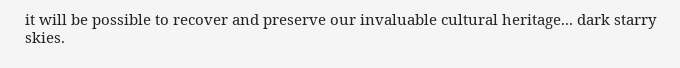it will be possible to recover and preserve our invaluable cultural heritage... dark starry skies.